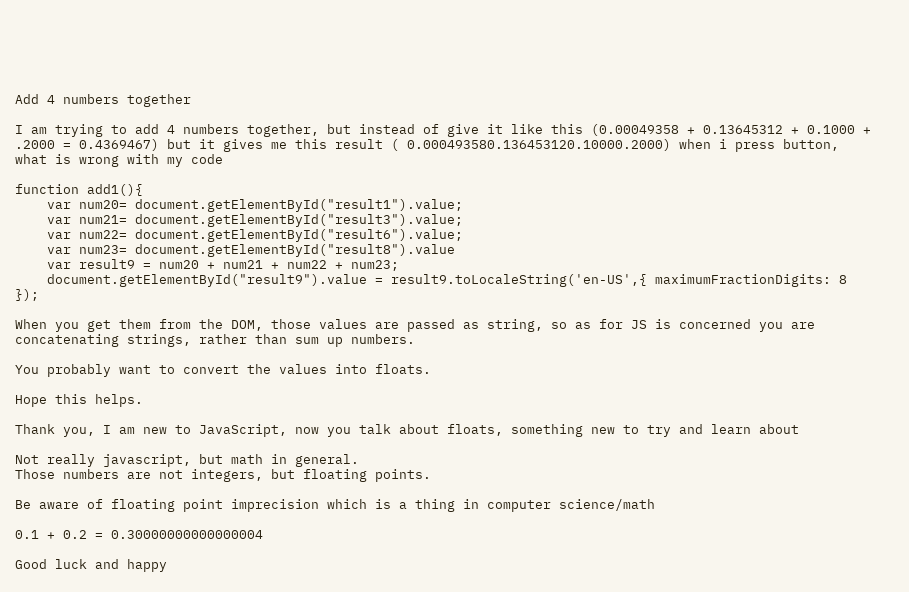Add 4 numbers together

I am trying to add 4 numbers together, but instead of give it like this (0.00049358 + 0.13645312 + 0.1000 + .2000 = 0.4369467) but it gives me this result ( 0.000493580.136453120.10000.2000) when i press button, what is wrong with my code

function add1(){
    var num20= document.getElementById("result1").value;
    var num21= document.getElementById("result3").value;
    var num22= document.getElementById("result6").value;
    var num23= document.getElementById("result8").value
    var result9 = num20 + num21 + num22 + num23;
    document.getElementById("result9").value = result9.toLocaleString('en-US',{ maximumFractionDigits: 8 });

When you get them from the DOM, those values are passed as string, so as for JS is concerned you are concatenating strings, rather than sum up numbers.

You probably want to convert the values into floats.

Hope this helps.

Thank you, I am new to JavaScript, now you talk about floats, something new to try and learn about

Not really javascript, but math in general.
Those numbers are not integers, but floating points.

Be aware of floating point imprecision which is a thing in computer science/math

0.1 + 0.2 = 0.30000000000000004

Good luck and happy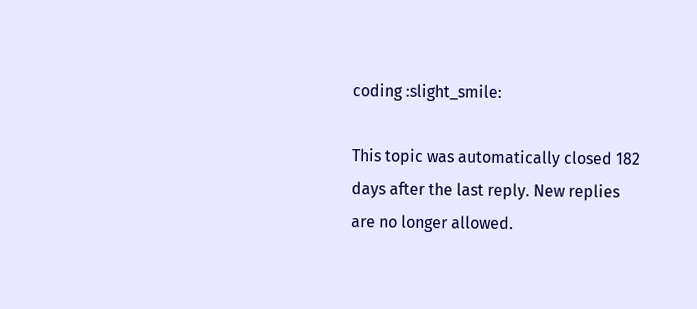coding :slight_smile:

This topic was automatically closed 182 days after the last reply. New replies are no longer allowed.